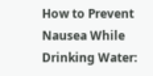How to Prevent Nausea While Drinking Water: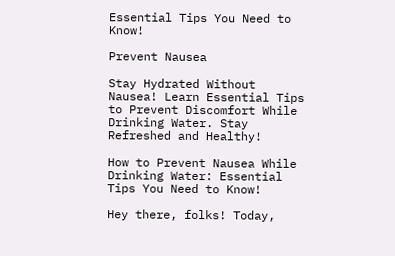Essential Tips You Need to Know!

Prevent Nausea

Stay Hydrated Without Nausea! Learn Essential Tips to Prevent Discomfort While Drinking Water. Stay Refreshed and Healthy!

How to Prevent Nausea While Drinking Water: Essential Tips You Need to Know!

Hey there, folks! Today,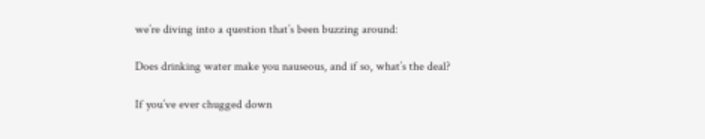we’re diving into a question that’s been buzzing around:

Does drinking water make you nauseous, and if so, what’s the deal?

If you’ve ever chugged down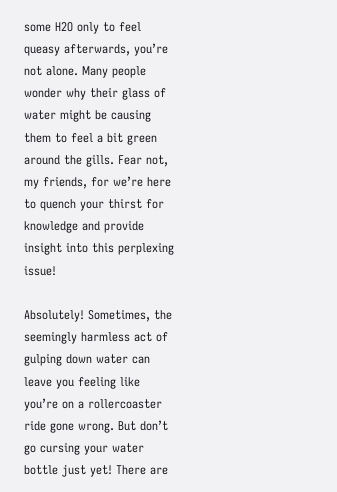some H2O only to feel queasy afterwards, you’re not alone. Many people wonder why their glass of water might be causing them to feel a bit green around the gills. Fear not, my friends, for we’re here to quench your thirst for knowledge and provide insight into this perplexing issue!

Absolutely! Sometimes, the seemingly harmless act of gulping down water can leave you feeling like you’re on a rollercoaster ride gone wrong. But don’t go cursing your water bottle just yet! There are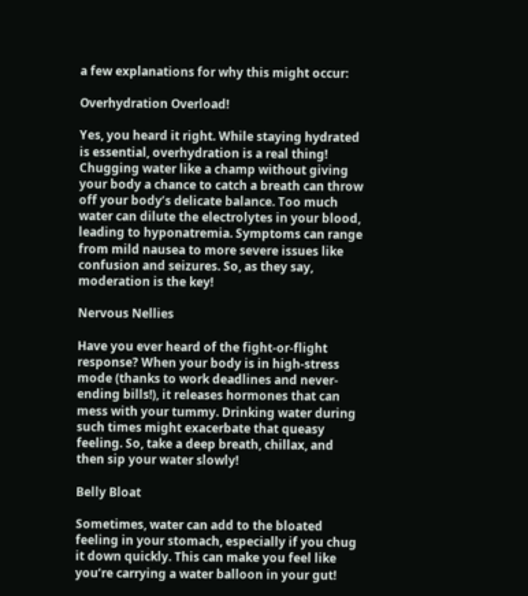a few explanations for why this might occur:

Overhydration Overload!

Yes, you heard it right. While staying hydrated is essential, overhydration is a real thing! Chugging water like a champ without giving your body a chance to catch a breath can throw off your body’s delicate balance. Too much water can dilute the electrolytes in your blood, leading to hyponatremia. Symptoms can range from mild nausea to more severe issues like confusion and seizures. So, as they say, moderation is the key!

Nervous Nellies

Have you ever heard of the fight-or-flight response? When your body is in high-stress mode (thanks to work deadlines and never-ending bills!), it releases hormones that can mess with your tummy. Drinking water during such times might exacerbate that queasy feeling. So, take a deep breath, chillax, and then sip your water slowly!

Belly Bloat

Sometimes, water can add to the bloated feeling in your stomach, especially if you chug it down quickly. This can make you feel like you’re carrying a water balloon in your gut!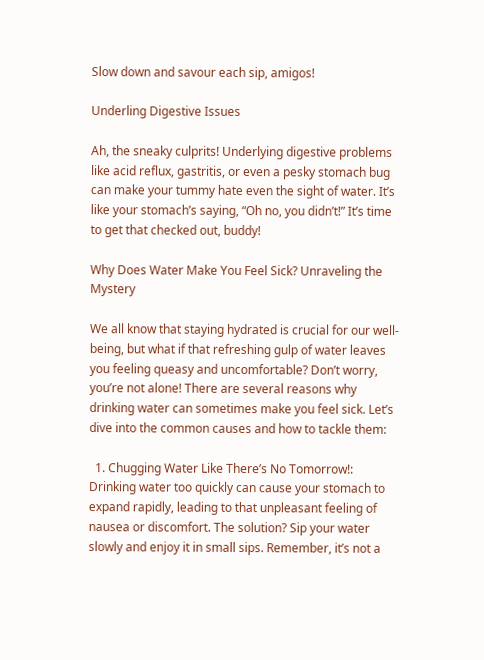Slow down and savour each sip, amigos!

Underling Digestive Issues

Ah, the sneaky culprits! Underlying digestive problems like acid reflux, gastritis, or even a pesky stomach bug can make your tummy hate even the sight of water. It’s like your stomach’s saying, “Oh no, you didn’t!” It’s time to get that checked out, buddy!

Why Does Water Make You Feel Sick? Unraveling the Mystery

We all know that staying hydrated is crucial for our well-being, but what if that refreshing gulp of water leaves you feeling queasy and uncomfortable? Don’t worry, you’re not alone! There are several reasons why drinking water can sometimes make you feel sick. Let’s dive into the common causes and how to tackle them:

  1. Chugging Water Like There’s No Tomorrow!: Drinking water too quickly can cause your stomach to expand rapidly, leading to that unpleasant feeling of nausea or discomfort. The solution? Sip your water slowly and enjoy it in small sips. Remember, it’s not a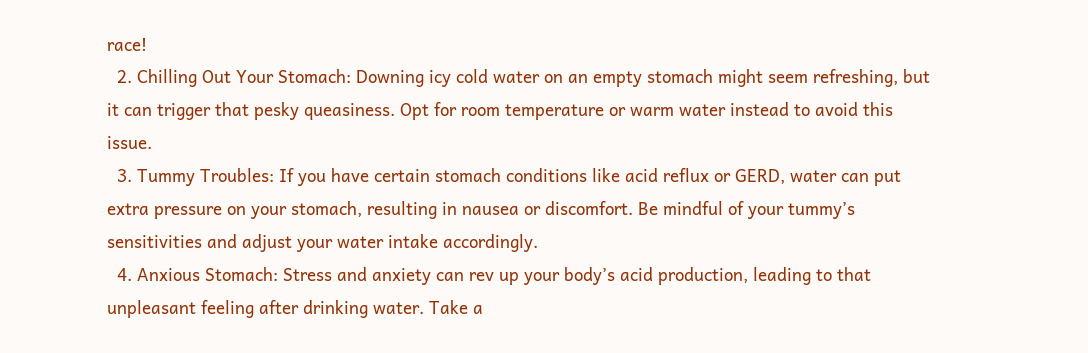race!
  2. Chilling Out Your Stomach: Downing icy cold water on an empty stomach might seem refreshing, but it can trigger that pesky queasiness. Opt for room temperature or warm water instead to avoid this issue.
  3. Tummy Troubles: If you have certain stomach conditions like acid reflux or GERD, water can put extra pressure on your stomach, resulting in nausea or discomfort. Be mindful of your tummy’s sensitivities and adjust your water intake accordingly.
  4. Anxious Stomach: Stress and anxiety can rev up your body’s acid production, leading to that unpleasant feeling after drinking water. Take a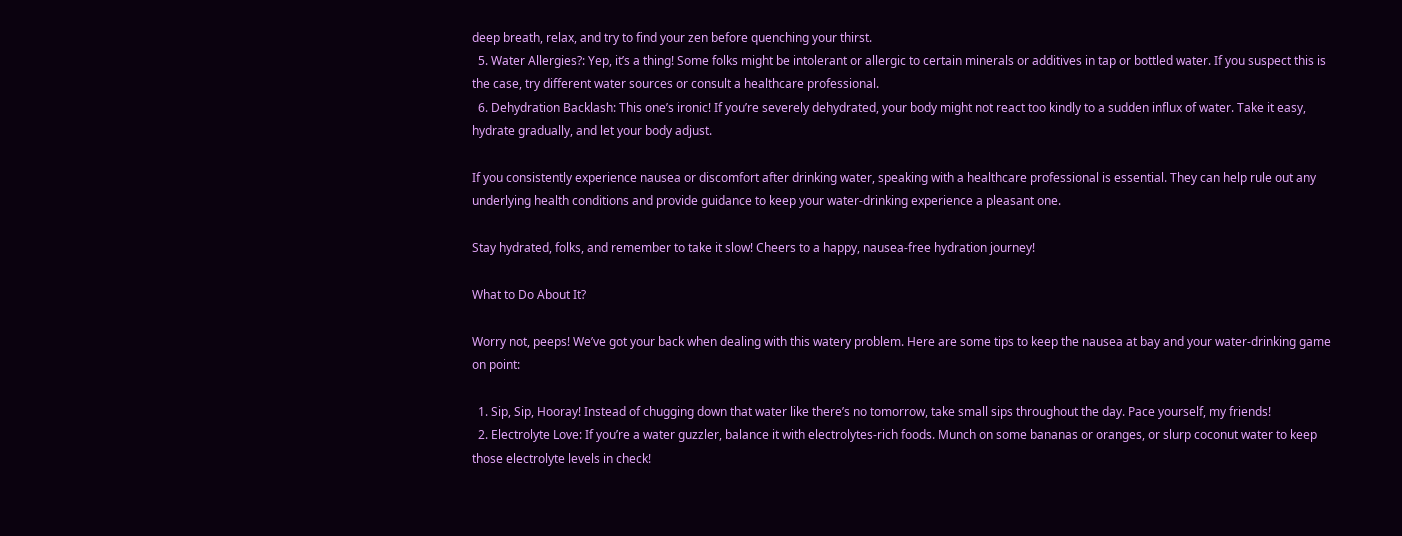deep breath, relax, and try to find your zen before quenching your thirst.
  5. Water Allergies?: Yep, it’s a thing! Some folks might be intolerant or allergic to certain minerals or additives in tap or bottled water. If you suspect this is the case, try different water sources or consult a healthcare professional.
  6. Dehydration Backlash: This one’s ironic! If you’re severely dehydrated, your body might not react too kindly to a sudden influx of water. Take it easy, hydrate gradually, and let your body adjust.

If you consistently experience nausea or discomfort after drinking water, speaking with a healthcare professional is essential. They can help rule out any underlying health conditions and provide guidance to keep your water-drinking experience a pleasant one.

Stay hydrated, folks, and remember to take it slow! Cheers to a happy, nausea-free hydration journey!

What to Do About It?

Worry not, peeps! We’ve got your back when dealing with this watery problem. Here are some tips to keep the nausea at bay and your water-drinking game on point:

  1. Sip, Sip, Hooray! Instead of chugging down that water like there’s no tomorrow, take small sips throughout the day. Pace yourself, my friends!
  2. Electrolyte Love: If you’re a water guzzler, balance it with electrolytes-rich foods. Munch on some bananas or oranges, or slurp coconut water to keep those electrolyte levels in check!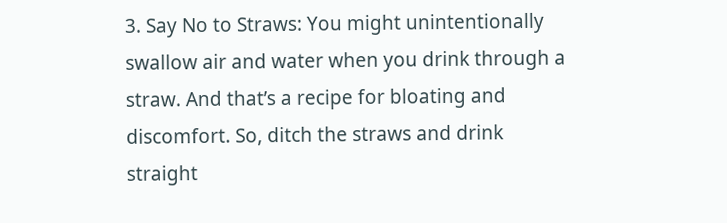3. Say No to Straws: You might unintentionally swallow air and water when you drink through a straw. And that’s a recipe for bloating and discomfort. So, ditch the straws and drink straight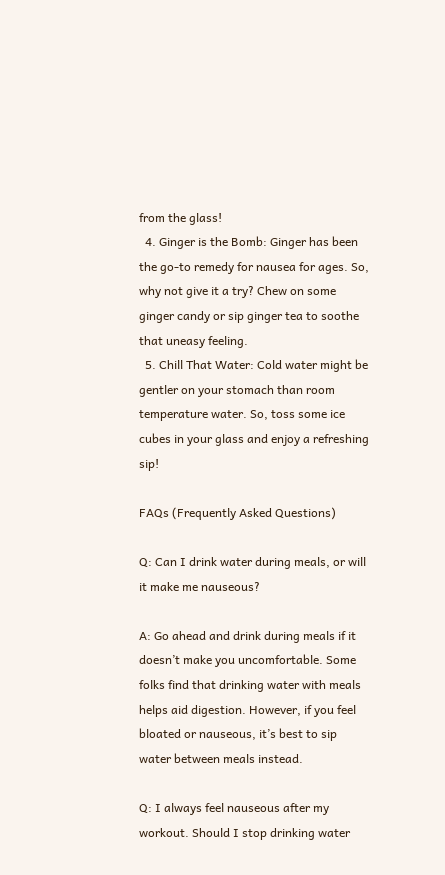from the glass!
  4. Ginger is the Bomb: Ginger has been the go-to remedy for nausea for ages. So, why not give it a try? Chew on some ginger candy or sip ginger tea to soothe that uneasy feeling.
  5. Chill That Water: Cold water might be gentler on your stomach than room temperature water. So, toss some ice cubes in your glass and enjoy a refreshing sip!

FAQs (Frequently Asked Questions)

Q: Can I drink water during meals, or will it make me nauseous?

A: Go ahead and drink during meals if it doesn’t make you uncomfortable. Some folks find that drinking water with meals helps aid digestion. However, if you feel bloated or nauseous, it’s best to sip water between meals instead.

Q: I always feel nauseous after my workout. Should I stop drinking water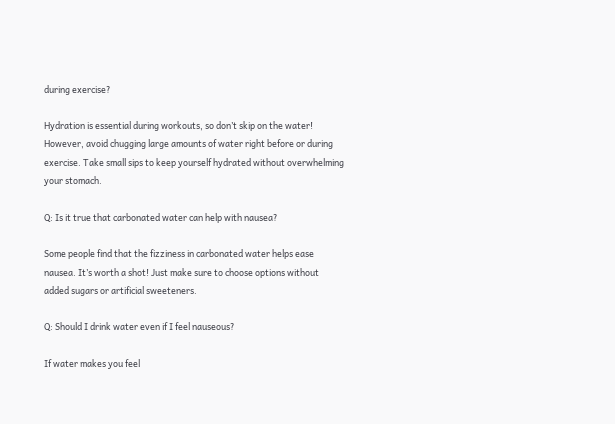during exercise?

Hydration is essential during workouts, so don’t skip on the water! However, avoid chugging large amounts of water right before or during exercise. Take small sips to keep yourself hydrated without overwhelming your stomach.

Q: Is it true that carbonated water can help with nausea?

Some people find that the fizziness in carbonated water helps ease nausea. It’s worth a shot! Just make sure to choose options without added sugars or artificial sweeteners.

Q: Should I drink water even if I feel nauseous?

If water makes you feel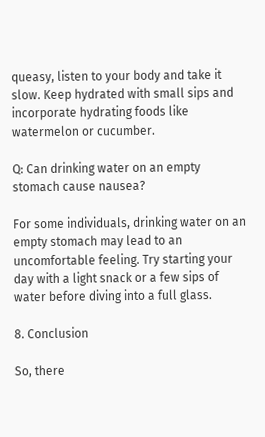queasy, listen to your body and take it slow. Keep hydrated with small sips and incorporate hydrating foods like watermelon or cucumber.

Q: Can drinking water on an empty stomach cause nausea?

For some individuals, drinking water on an empty stomach may lead to an uncomfortable feeling. Try starting your day with a light snack or a few sips of water before diving into a full glass.

8. Conclusion

So, there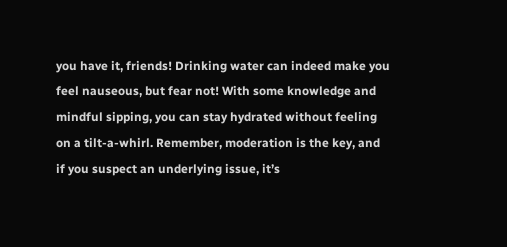you have it, friends! Drinking water can indeed make you feel nauseous, but fear not! With some knowledge and mindful sipping, you can stay hydrated without feeling on a tilt-a-whirl. Remember, moderation is the key, and if you suspect an underlying issue, it’s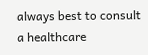always best to consult a healthcare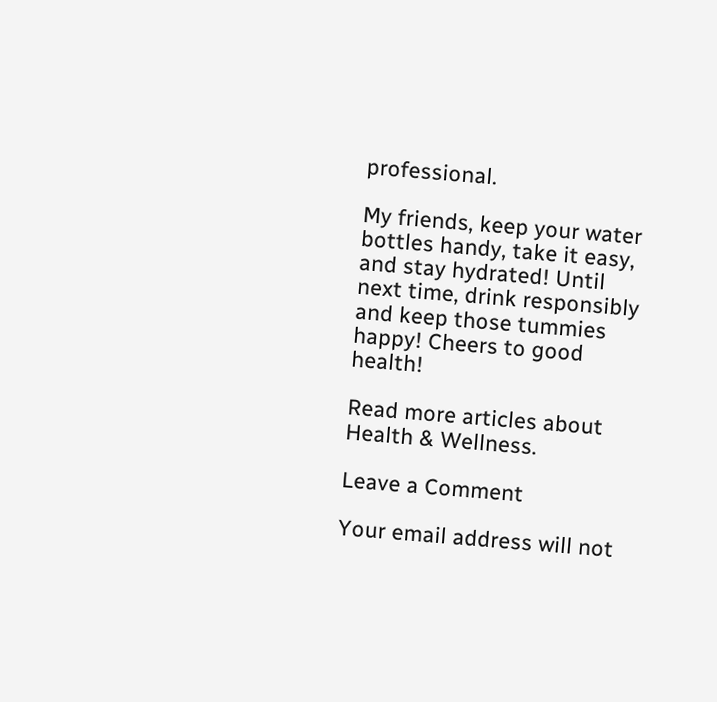professional.

My friends, keep your water bottles handy, take it easy, and stay hydrated! Until next time, drink responsibly and keep those tummies happy! Cheers to good health!

Read more articles about Health & Wellness.

Leave a Comment

Your email address will not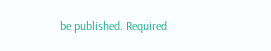be published. Required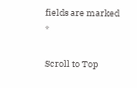fields are marked *

Scroll to Top